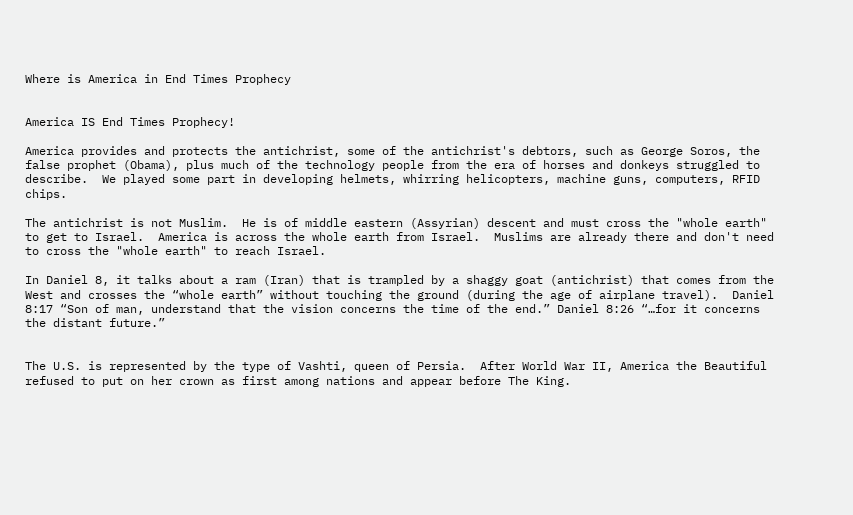Where is America in End Times Prophecy


America IS End Times Prophecy!

America provides and protects the antichrist, some of the antichrist's debtors, such as George Soros, the false prophet (Obama), plus much of the technology people from the era of horses and donkeys struggled to describe.  We played some part in developing helmets, whirring helicopters, machine guns, computers, RFID chips.

The antichrist is not Muslim.  He is of middle eastern (Assyrian) descent and must cross the "whole earth" to get to Israel.  America is across the whole earth from Israel.  Muslims are already there and don't need to cross the "whole earth" to reach Israel.

In Daniel 8, it talks about a ram (Iran) that is trampled by a shaggy goat (antichrist) that comes from the West and crosses the “whole earth” without touching the ground (during the age of airplane travel).  Daniel 8:17 “Son of man, understand that the vision concerns the time of the end.” Daniel 8:26 “…for it concerns the distant future.”


The U.S. is represented by the type of Vashti, queen of Persia.  After World War II, America the Beautiful refused to put on her crown as first among nations and appear before The King.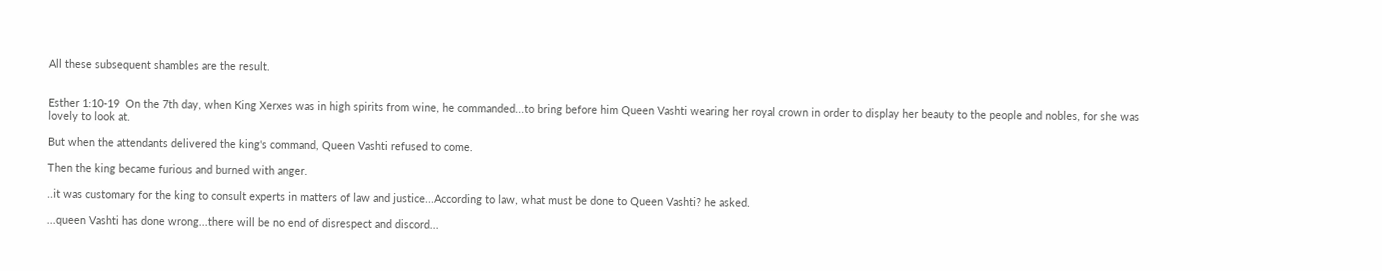All these subsequent shambles are the result.


Esther 1:10-19  On the 7th day, when King Xerxes was in high spirits from wine, he commanded...to bring before him Queen Vashti wearing her royal crown in order to display her beauty to the people and nobles, for she was lovely to look at.

But when the attendants delivered the king's command, Queen Vashti refused to come.

Then the king became furious and burned with anger.

..it was customary for the king to consult experts in matters of law and justice...According to law, what must be done to Queen Vashti? he asked.

...queen Vashti has done wrong...there will be no end of disrespect and discord...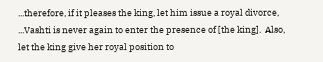...therefore, if it pleases the king, let him issue a royal divorce, ...Vashti is never again to enter the presence of [the king].  Also, let the king give her royal position to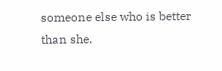someone else who is better than she.